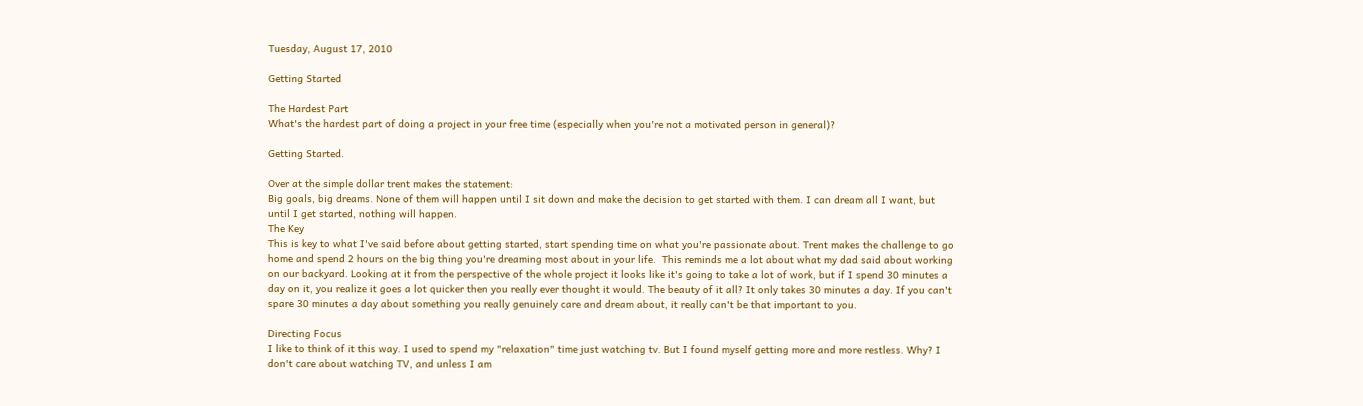Tuesday, August 17, 2010

Getting Started

The Hardest Part
What's the hardest part of doing a project in your free time (especially when you're not a motivated person in general)?

Getting Started.

Over at the simple dollar trent makes the statement:
Big goals, big dreams. None of them will happen until I sit down and make the decision to get started with them. I can dream all I want, but until I get started, nothing will happen.
The Key
This is key to what I've said before about getting started, start spending time on what you're passionate about. Trent makes the challenge to go home and spend 2 hours on the big thing you're dreaming most about in your life.  This reminds me a lot about what my dad said about working on our backyard. Looking at it from the perspective of the whole project it looks like it's going to take a lot of work, but if I spend 30 minutes a day on it, you realize it goes a lot quicker then you really ever thought it would. The beauty of it all? It only takes 30 minutes a day. If you can't spare 30 minutes a day about something you really genuinely care and dream about, it really can't be that important to you.

Directing Focus
I like to think of it this way. I used to spend my "relaxation" time just watching tv. But I found myself getting more and more restless. Why? I don't care about watching TV, and unless I am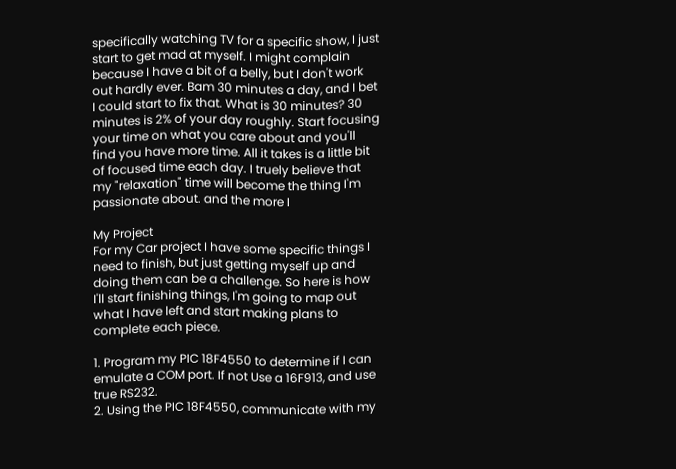specifically watching TV for a specific show, I just start to get mad at myself. I might complain because I have a bit of a belly, but I don't work out hardly ever. Bam 30 minutes a day, and I bet I could start to fix that. What is 30 minutes? 30 minutes is 2% of your day roughly. Start focusing your time on what you care about and you'll find you have more time. All it takes is a little bit of focused time each day. I truely believe that my "relaxation" time will become the thing I'm passionate about. and the more I

My Project
For my Car project I have some specific things I need to finish, but just getting myself up and doing them can be a challenge. So here is how I'll start finishing things, I'm going to map out what I have left and start making plans to complete each piece.

1. Program my PIC 18F4550 to determine if I can emulate a COM port. If not Use a 16F913, and use true RS232.
2. Using the PIC 18F4550, communicate with my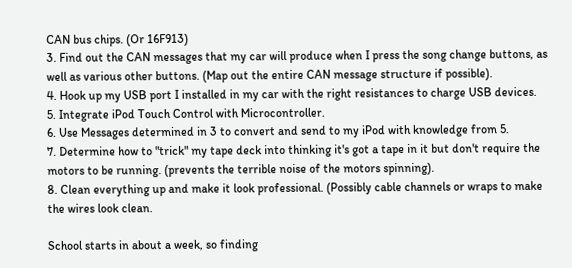CAN bus chips. (Or 16F913)
3. Find out the CAN messages that my car will produce when I press the song change buttons, as well as various other buttons. (Map out the entire CAN message structure if possible).
4. Hook up my USB port I installed in my car with the right resistances to charge USB devices.
5. Integrate iPod Touch Control with Microcontroller.
6. Use Messages determined in 3 to convert and send to my iPod with knowledge from 5.
7. Determine how to "trick" my tape deck into thinking it's got a tape in it but don't require the motors to be running. (prevents the terrible noise of the motors spinning).
8. Clean everything up and make it look professional. (Possibly cable channels or wraps to make the wires look clean.

School starts in about a week, so finding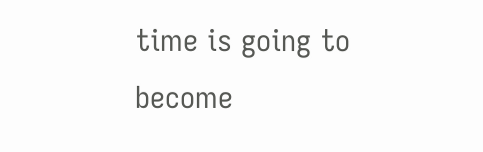time is going to become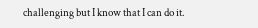challenging but I know that I can do it.